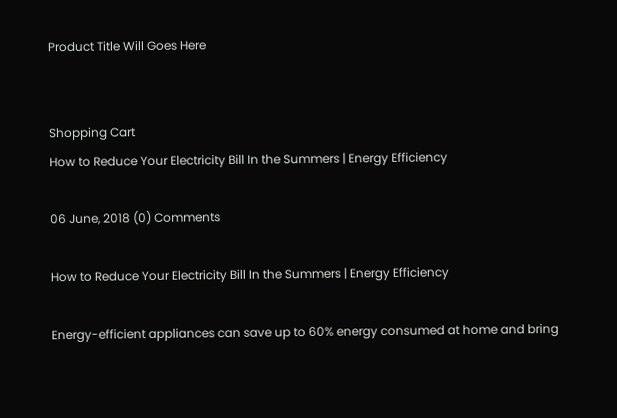Product Title Will Goes Here


Shopping Cart
How to Reduce Your Electricity Bill In the Summers | Energy Efficiency

06 June, 2018 (0) Comments

How to Reduce Your Electricity Bill In the Summers | Energy Efficiency

Energy-efficient appliances can save up to 60% energy consumed at home and bring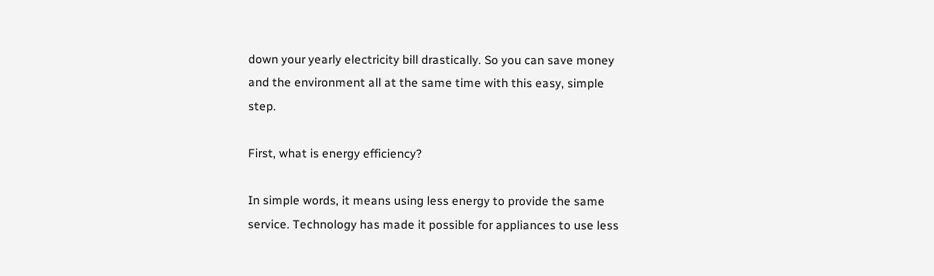down your yearly electricity bill drastically. So you can save money and the environment all at the same time with this easy, simple step.

First, what is energy efficiency?

In simple words, it means using less energy to provide the same service. Technology has made it possible for appliances to use less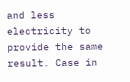and less electricity to provide the same result. Case in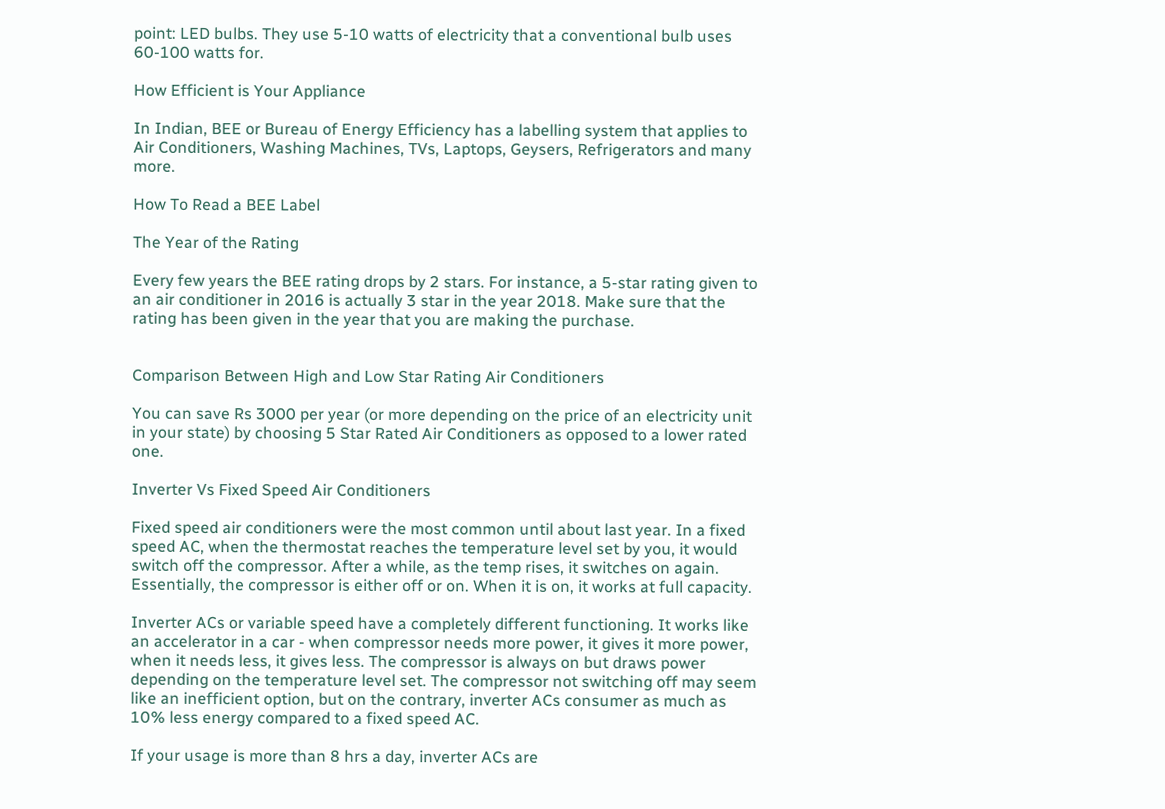point: LED bulbs. They use 5-10 watts of electricity that a conventional bulb uses 60-100 watts for.

How Efficient is Your Appliance

In Indian, BEE or Bureau of Energy Efficiency has a labelling system that applies to Air Conditioners, Washing Machines, TVs, Laptops, Geysers, Refrigerators and many more.

How To Read a BEE Label

The Year of the Rating

Every few years the BEE rating drops by 2 stars. For instance, a 5-star rating given to an air conditioner in 2016 is actually 3 star in the year 2018. Make sure that the rating has been given in the year that you are making the purchase.


Comparison Between High and Low Star Rating Air Conditioners

You can save Rs 3000 per year (or more depending on the price of an electricity unit in your state) by choosing 5 Star Rated Air Conditioners as opposed to a lower rated one.

Inverter Vs Fixed Speed Air Conditioners

Fixed speed air conditioners were the most common until about last year. In a fixed speed AC, when the thermostat reaches the temperature level set by you, it would switch off the compressor. After a while, as the temp rises, it switches on again. Essentially, the compressor is either off or on. When it is on, it works at full capacity.

Inverter ACs or variable speed have a completely different functioning. It works like an accelerator in a car - when compressor needs more power, it gives it more power, when it needs less, it gives less. The compressor is always on but draws power depending on the temperature level set. The compressor not switching off may seem like an inefficient option, but on the contrary, inverter ACs consumer as much as 10% less energy compared to a fixed speed AC.

If your usage is more than 8 hrs a day, inverter ACs are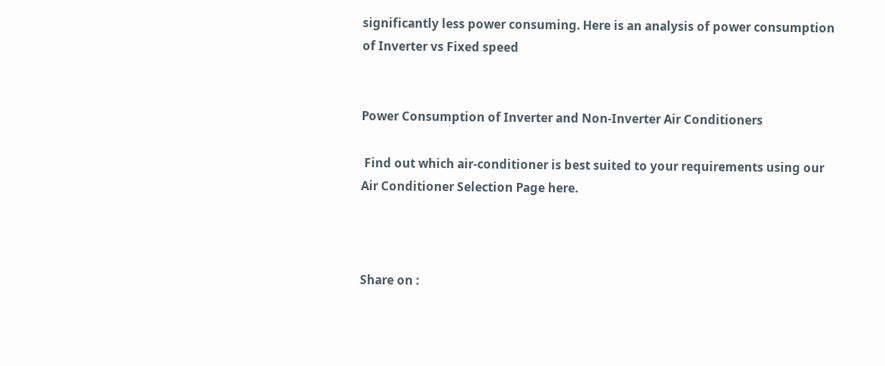significantly less power consuming. Here is an analysis of power consumption of Inverter vs Fixed speed


Power Consumption of Inverter and Non-Inverter Air Conditioners

 Find out which air-conditioner is best suited to your requirements using our Air Conditioner Selection Page here.



Share on :